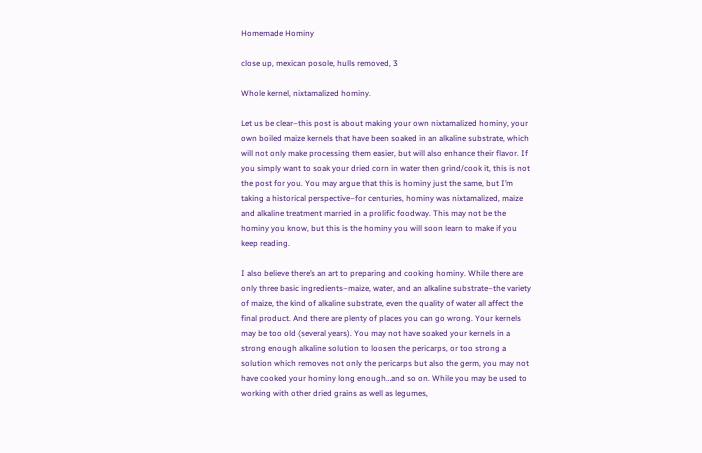Homemade Hominy

close up, mexican posole, hulls removed, 3

Whole kernel, nixtamalized hominy.

Let us be clear–this post is about making your own nixtamalized hominy, your own boiled maize kernels that have been soaked in an alkaline substrate, which will not only make processing them easier, but will also enhance their flavor. If you simply want to soak your dried corn in water then grind/cook it, this is not the post for you. You may argue that this is hominy just the same, but I’m taking a historical perspective–for centuries, hominy was nixtamalized, maize and alkaline treatment married in a prolific foodway. This may not be the hominy you know, but this is the hominy you will soon learn to make if you keep reading.

I also believe there’s an art to preparing and cooking hominy. While there are only three basic ingredients–maize, water, and an alkaline substrate–the variety of maize, the kind of alkaline substrate, even the quality of water all affect the final product. And there are plenty of places you can go wrong. Your kernels may be too old (several years). You may not have soaked your kernels in a strong enough alkaline solution to loosen the pericarps, or too strong a solution which removes not only the pericarps but also the germ, you may not have cooked your hominy long enough…and so on. While you may be used to working with other dried grains as well as legumes,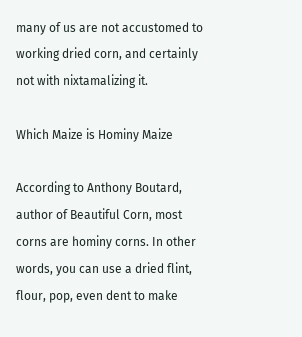many of us are not accustomed to working dried corn, and certainly not with nixtamalizing it.

Which Maize is Hominy Maize

According to Anthony Boutard, author of Beautiful Corn, most corns are hominy corns. In other words, you can use a dried flint, flour, pop, even dent to make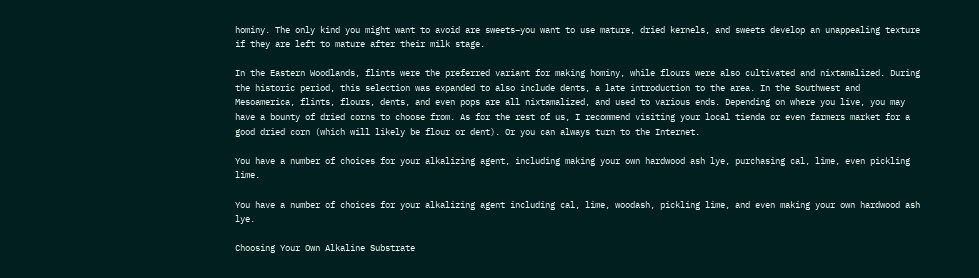hominy. The only kind you might want to avoid are sweets–you want to use mature, dried kernels, and sweets develop an unappealing texture if they are left to mature after their milk stage.

In the Eastern Woodlands, flints were the preferred variant for making hominy, while flours were also cultivated and nixtamalized. During the historic period, this selection was expanded to also include dents, a late introduction to the area. In the Southwest and Mesoamerica, flints, flours, dents, and even pops are all nixtamalized, and used to various ends. Depending on where you live, you may have a bounty of dried corns to choose from. As for the rest of us, I recommend visiting your local tienda or even farmers market for a good dried corn (which will likely be flour or dent). Or you can always turn to the Internet.

You have a number of choices for your alkalizing agent, including making your own hardwood ash lye, purchasing cal, lime, even pickling lime.

You have a number of choices for your alkalizing agent including cal, lime, woodash, pickling lime, and even making your own hardwood ash lye.

Choosing Your Own Alkaline Substrate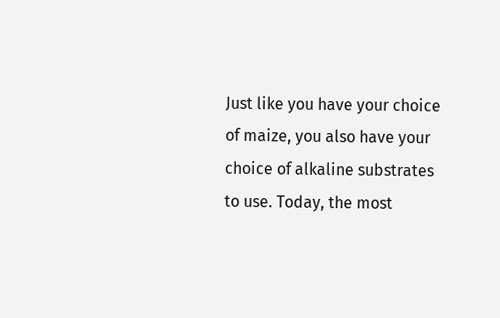Just like you have your choice of maize, you also have your choice of alkaline substrates to use. Today, the most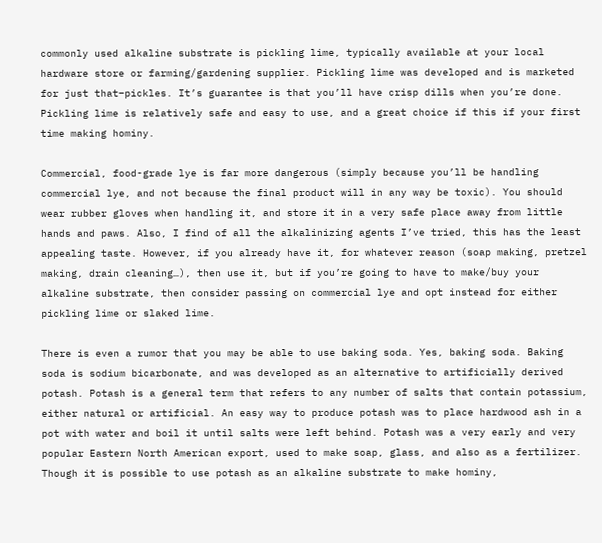commonly used alkaline substrate is pickling lime, typically available at your local hardware store or farming/gardening supplier. Pickling lime was developed and is marketed for just that–pickles. It’s guarantee is that you’ll have crisp dills when you’re done. Pickling lime is relatively safe and easy to use, and a great choice if this if your first time making hominy.

Commercial, food-grade lye is far more dangerous (simply because you’ll be handling commercial lye, and not because the final product will in any way be toxic). You should wear rubber gloves when handling it, and store it in a very safe place away from little hands and paws. Also, I find of all the alkalinizing agents I’ve tried, this has the least appealing taste. However, if you already have it, for whatever reason (soap making, pretzel making, drain cleaning…), then use it, but if you’re going to have to make/buy your alkaline substrate, then consider passing on commercial lye and opt instead for either pickling lime or slaked lime.

There is even a rumor that you may be able to use baking soda. Yes, baking soda. Baking soda is sodium bicarbonate, and was developed as an alternative to artificially derived potash. Potash is a general term that refers to any number of salts that contain potassium, either natural or artificial. An easy way to produce potash was to place hardwood ash in a pot with water and boil it until salts were left behind. Potash was a very early and very popular Eastern North American export, used to make soap, glass, and also as a fertilizer. Though it is possible to use potash as an alkaline substrate to make hominy,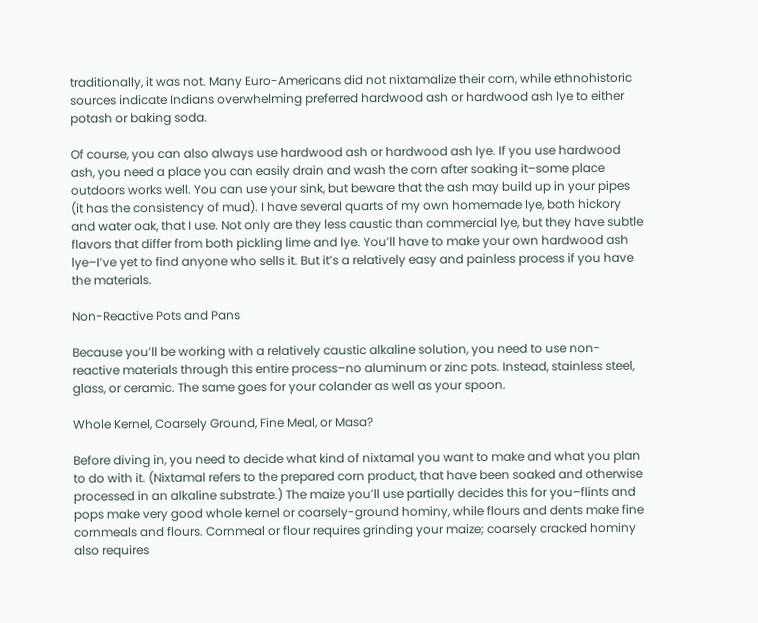traditionally, it was not. Many Euro-Americans did not nixtamalize their corn, while ethnohistoric sources indicate Indians overwhelming preferred hardwood ash or hardwood ash lye to either potash or baking soda.

Of course, you can also always use hardwood ash or hardwood ash lye. If you use hardwood ash, you need a place you can easily drain and wash the corn after soaking it–some place outdoors works well. You can use your sink, but beware that the ash may build up in your pipes (it has the consistency of mud). I have several quarts of my own homemade lye, both hickory and water oak, that I use. Not only are they less caustic than commercial lye, but they have subtle flavors that differ from both pickling lime and lye. You’ll have to make your own hardwood ash lye–I’ve yet to find anyone who sells it. But it’s a relatively easy and painless process if you have the materials.

Non-Reactive Pots and Pans

Because you’ll be working with a relatively caustic alkaline solution, you need to use non-reactive materials through this entire process–no aluminum or zinc pots. Instead, stainless steel, glass, or ceramic. The same goes for your colander as well as your spoon.

Whole Kernel, Coarsely Ground, Fine Meal, or Masa?

Before diving in, you need to decide what kind of nixtamal you want to make and what you plan to do with it. (Nixtamal refers to the prepared corn product, that have been soaked and otherwise processed in an alkaline substrate.) The maize you’ll use partially decides this for you–flints and pops make very good whole kernel or coarsely-ground hominy, while flours and dents make fine cornmeals and flours. Cornmeal or flour requires grinding your maize; coarsely cracked hominy also requires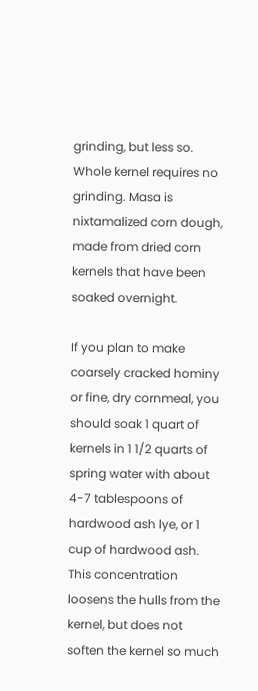grinding, but less so. Whole kernel requires no grinding. Masa is nixtamalized corn dough, made from dried corn kernels that have been soaked overnight.

If you plan to make coarsely cracked hominy or fine, dry cornmeal, you should soak 1 quart of kernels in 1 1/2 quarts of spring water with about 4-7 tablespoons of hardwood ash lye, or 1 cup of hardwood ash. This concentration loosens the hulls from the kernel, but does not soften the kernel so much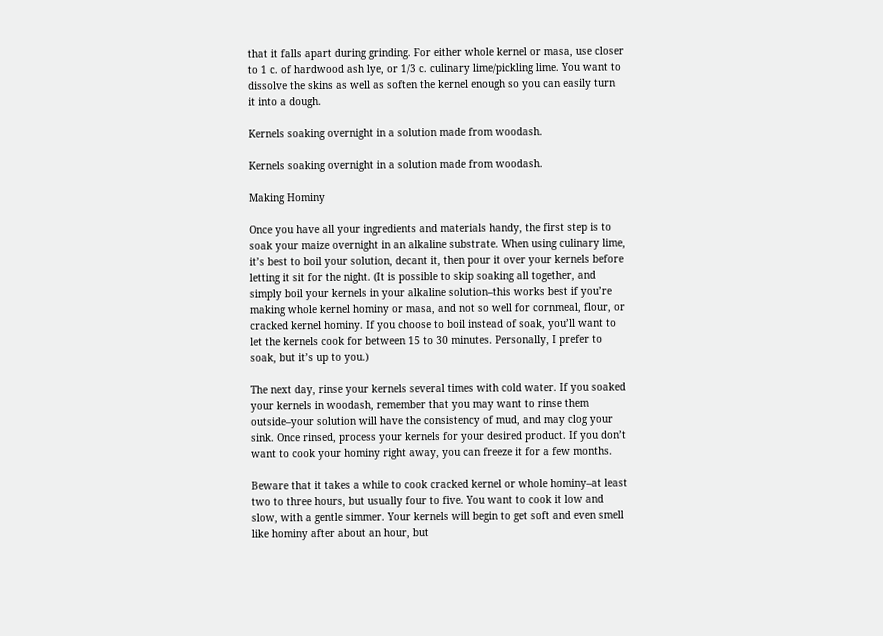that it falls apart during grinding. For either whole kernel or masa, use closer to 1 c. of hardwood ash lye, or 1/3 c. culinary lime/pickling lime. You want to dissolve the skins as well as soften the kernel enough so you can easily turn it into a dough.

Kernels soaking overnight in a solution made from woodash.

Kernels soaking overnight in a solution made from woodash.

Making Hominy

Once you have all your ingredients and materials handy, the first step is to soak your maize overnight in an alkaline substrate. When using culinary lime, it’s best to boil your solution, decant it, then pour it over your kernels before letting it sit for the night. (It is possible to skip soaking all together, and simply boil your kernels in your alkaline solution–this works best if you’re making whole kernel hominy or masa, and not so well for cornmeal, flour, or cracked kernel hominy. If you choose to boil instead of soak, you’ll want to let the kernels cook for between 15 to 30 minutes. Personally, I prefer to soak, but it’s up to you.)

The next day, rinse your kernels several times with cold water. If you soaked your kernels in woodash, remember that you may want to rinse them outside–your solution will have the consistency of mud, and may clog your sink. Once rinsed, process your kernels for your desired product. If you don’t want to cook your hominy right away, you can freeze it for a few months.

Beware that it takes a while to cook cracked kernel or whole hominy–at least two to three hours, but usually four to five. You want to cook it low and slow, with a gentle simmer. Your kernels will begin to get soft and even smell like hominy after about an hour, but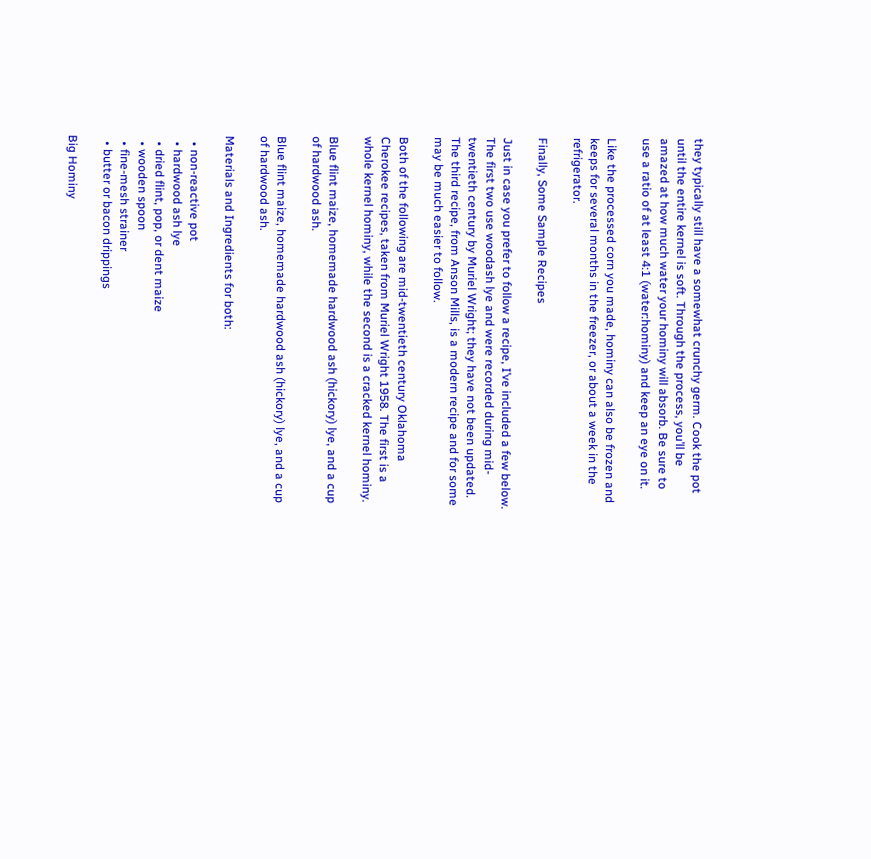they typically still have a somewhat crunchy germ. Cook the pot until the entire kernel is soft. Through the process, you’ll be amazed at how much water your hominy will absorb. Be sure to use a ratio of at least 4:1 (water:hominy) and keep an eye on it.

Like the processed corn you made, hominy can also be frozen and keeps for several months in the freezer, or about a week in the refrigerator.

Finally, Some Sample Recipes

Just in case you prefer to follow a recipe, I’ve included a few below. The first two use woodash lye and were recorded during mid-twentieth century by Muriel Wright; they have not been updated. The third recipe, from Anson Mills, is a modern recipe and for some may be much easier to follow.

Both of the following are mid-twentieth century Oklahoma Cherokee recipes, taken from Muriel Wright 1958. The first is a whole kernel hominy, while the second is a cracked kernel hominy.

Blue flint maize, homemade hardwood ash (hickory) lye, and a cup of hardwood ash.

Blue flint maize, homemade hardwood ash (hickory) lye, and a cup of hardwood ash.

Materials and Ingredients for both:

  • non-reactive pot
  • hardwood ash lye
  • dried flint, pop, or dent maize
  • wooden spoon
  • fine-mesh strainer
  • butter or bacon drippings

Big Hominy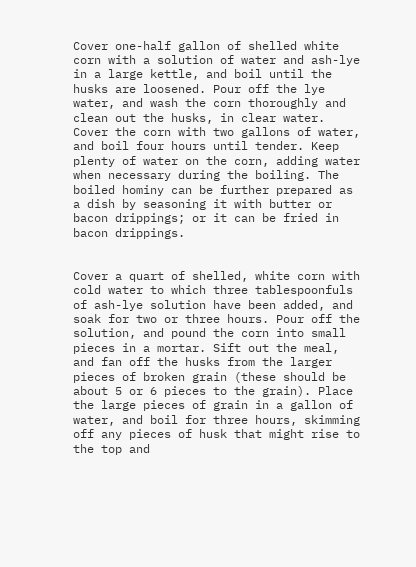Cover one-half gallon of shelled white corn with a solution of water and ash-lye in a large kettle, and boil until the husks are loosened. Pour off the lye water, and wash the corn thoroughly and clean out the husks, in clear water. Cover the corn with two gallons of water, and boil four hours until tender. Keep plenty of water on the corn, adding water when necessary during the boiling. The boiled hominy can be further prepared as a dish by seasoning it with butter or bacon drippings; or it can be fried in bacon drippings.


Cover a quart of shelled, white corn with cold water to which three tablespoonfuls of ash-lye solution have been added, and soak for two or three hours. Pour off the solution, and pound the corn into small pieces in a mortar. Sift out the meal, and fan off the husks from the larger pieces of broken grain (these should be about 5 or 6 pieces to the grain). Place the large pieces of grain in a gallon of water, and boil for three hours, skimming off any pieces of husk that might rise to the top and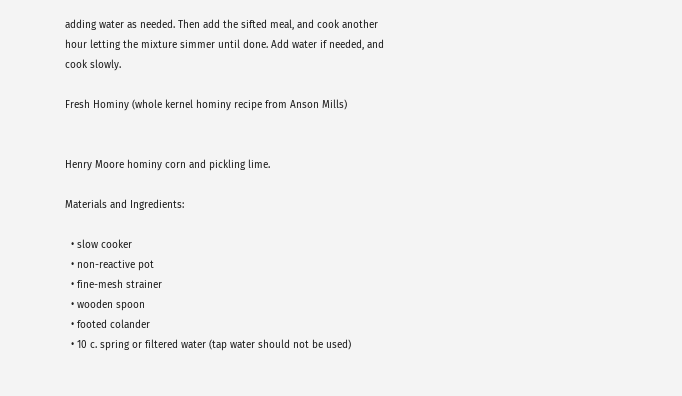adding water as needed. Then add the sifted meal, and cook another hour letting the mixture simmer until done. Add water if needed, and cook slowly.

Fresh Hominy (whole kernel hominy recipe from Anson Mills)


Henry Moore hominy corn and pickling lime.

Materials and Ingredients:

  • slow cooker
  • non-reactive pot
  • fine-mesh strainer
  • wooden spoon
  • footed colander
  • 10 c. spring or filtered water (tap water should not be used)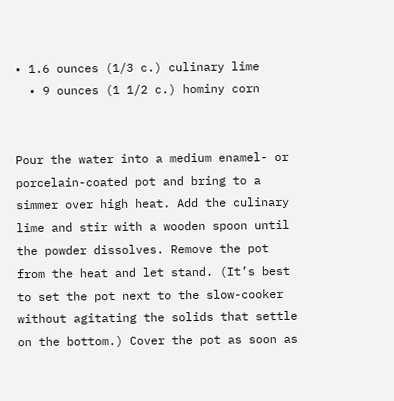• 1.6 ounces (1/3 c.) culinary lime
  • 9 ounces (1 1/2 c.) hominy corn


Pour the water into a medium enamel- or porcelain-coated pot and bring to a simmer over high heat. Add the culinary lime and stir with a wooden spoon until the powder dissolves. Remove the pot from the heat and let stand. (It’s best to set the pot next to the slow-cooker without agitating the solids that settle on the bottom.) Cover the pot as soon as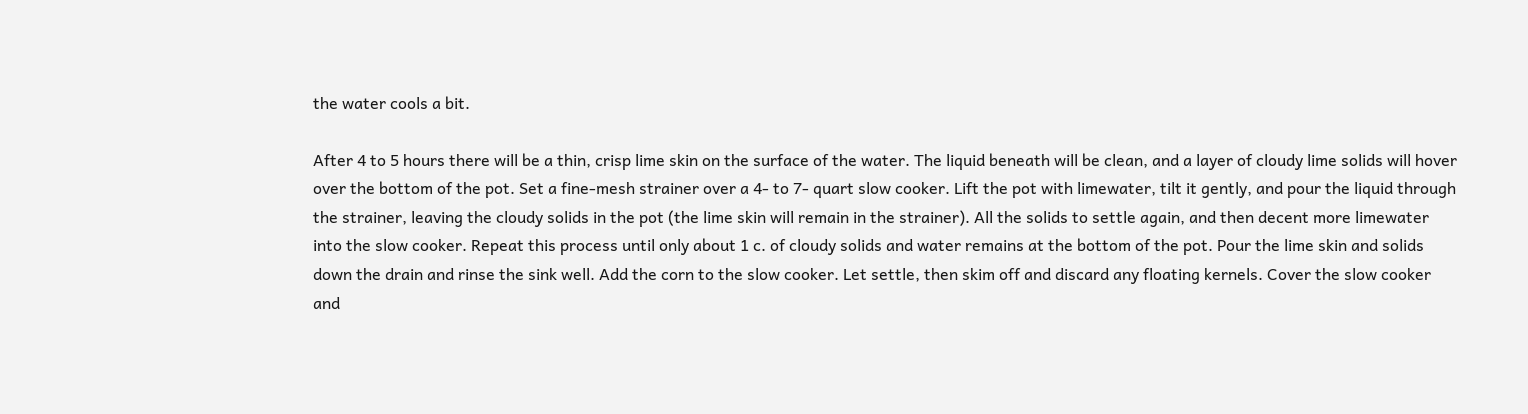the water cools a bit.

After 4 to 5 hours there will be a thin, crisp lime skin on the surface of the water. The liquid beneath will be clean, and a layer of cloudy lime solids will hover over the bottom of the pot. Set a fine-mesh strainer over a 4- to 7- quart slow cooker. Lift the pot with limewater, tilt it gently, and pour the liquid through the strainer, leaving the cloudy solids in the pot (the lime skin will remain in the strainer). All the solids to settle again, and then decent more limewater into the slow cooker. Repeat this process until only about 1 c. of cloudy solids and water remains at the bottom of the pot. Pour the lime skin and solids down the drain and rinse the sink well. Add the corn to the slow cooker. Let settle, then skim off and discard any floating kernels. Cover the slow cooker and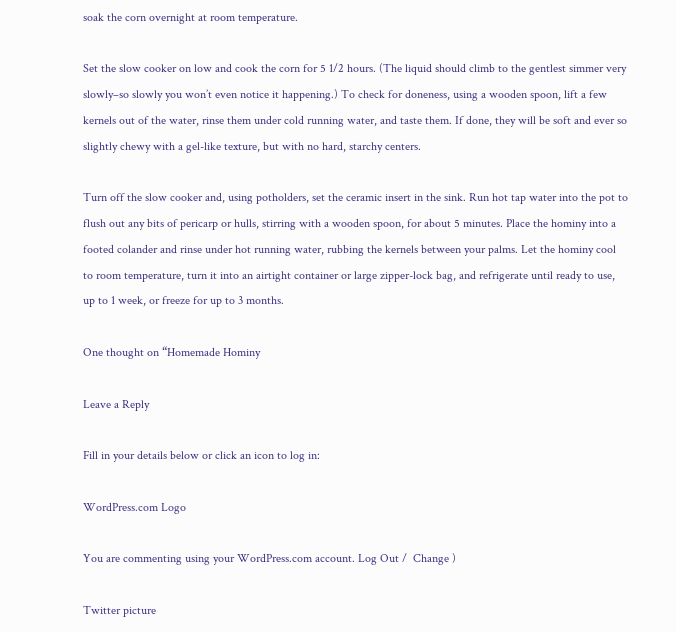soak the corn overnight at room temperature.

Set the slow cooker on low and cook the corn for 5 1/2 hours. (The liquid should climb to the gentlest simmer very slowly–so slowly you won’t even notice it happening.) To check for doneness, using a wooden spoon, lift a few kernels out of the water, rinse them under cold running water, and taste them. If done, they will be soft and ever so slightly chewy with a gel-like texture, but with no hard, starchy centers.

Turn off the slow cooker and, using potholders, set the ceramic insert in the sink. Run hot tap water into the pot to flush out any bits of pericarp or hulls, stirring with a wooden spoon, for about 5 minutes. Place the hominy into a footed colander and rinse under hot running water, rubbing the kernels between your palms. Let the hominy cool to room temperature, turn it into an airtight container or large zipper-lock bag, and refrigerate until ready to use, up to 1 week, or freeze for up to 3 months.

One thought on “Homemade Hominy

Leave a Reply

Fill in your details below or click an icon to log in:

WordPress.com Logo

You are commenting using your WordPress.com account. Log Out /  Change )

Twitter picture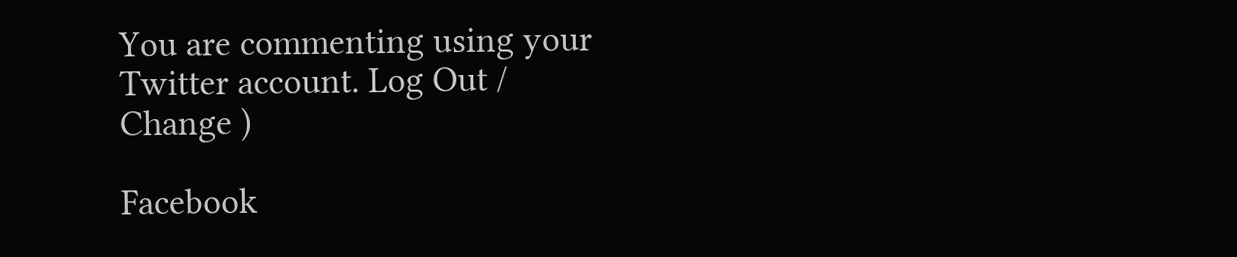You are commenting using your Twitter account. Log Out /  Change )

Facebook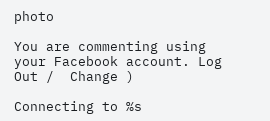photo

You are commenting using your Facebook account. Log Out /  Change )

Connecting to %s